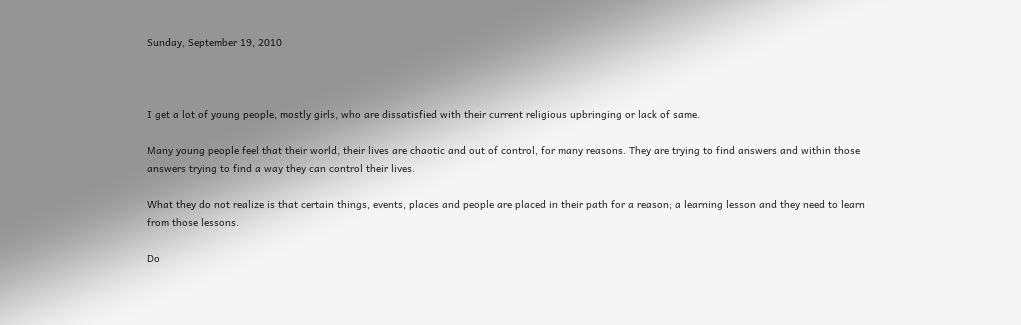Sunday, September 19, 2010



I get a lot of young people, mostly girls, who are dissatisfied with their current religious upbringing or lack of same.

Many young people feel that their world, their lives are chaotic and out of control, for many reasons. They are trying to find answers and within those answers trying to find a way they can control their lives.

What they do not realize is that certain things, events, places and people are placed in their path for a reason; a learning lesson and they need to learn from those lessons.

Do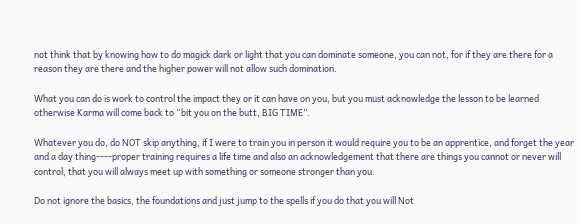not think that by knowing how to do magick dark or light that you can dominate someone, you can not, for if they are there for a reason they are there and the higher power will not allow such domination.

What you can do is work to control the impact they or it can have on you, but you must acknowledge the lesson to be learned otherwise Karma will come back to “bit you on the butt, BIG TIME”.

Whatever you do, do NOT skip anything, if I were to train you in person it would require you to be an apprentice, and forget the year and a day thing----proper training requires a life time and also an acknowledgement that there are things you cannot or never will control, that you will always meet up with something or someone stronger than you.

Do not ignore the basics, the foundations and just jump to the spells if you do that you will Not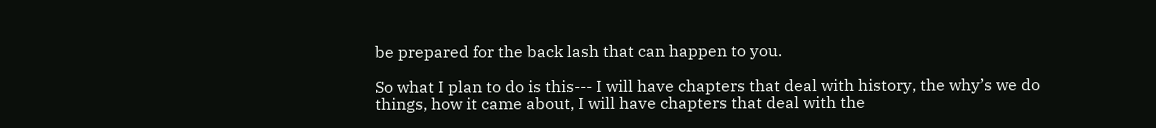be prepared for the back lash that can happen to you.

So what I plan to do is this--- I will have chapters that deal with history, the why’s we do things, how it came about, I will have chapters that deal with the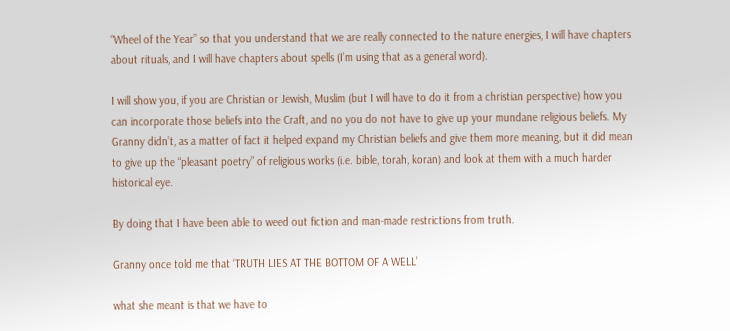“Wheel of the Year” so that you understand that we are really connected to the nature energies, I will have chapters about rituals, and I will have chapters about spells (I’m using that as a general word).

I will show you, if you are Christian or Jewish, Muslim (but I will have to do it from a christian perspective) how you can incorporate those beliefs into the Craft, and no you do not have to give up your mundane religious beliefs. My Granny didn’t, as a matter of fact it helped expand my Christian beliefs and give them more meaning, but it did mean to give up the “pleasant poetry” of religious works (i.e. bible, torah, koran) and look at them with a much harder historical eye.

By doing that I have been able to weed out fiction and man-made restrictions from truth.

Granny once told me that ‘TRUTH LIES AT THE BOTTOM OF A WELL’

what she meant is that we have to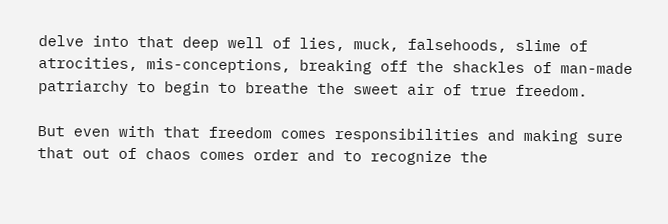delve into that deep well of lies, muck, falsehoods, slime of atrocities, mis-conceptions, breaking off the shackles of man-made patriarchy to begin to breathe the sweet air of true freedom.

But even with that freedom comes responsibilities and making sure that out of chaos comes order and to recognize the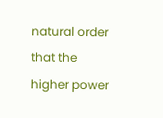natural order that the higher power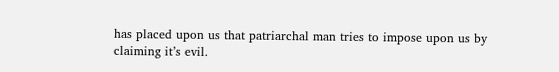has placed upon us that patriarchal man tries to impose upon us by claiming it’s evil.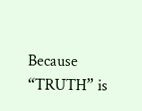Because “TRUTH” is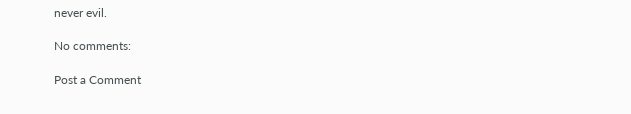never evil.

No comments:

Post a Comment